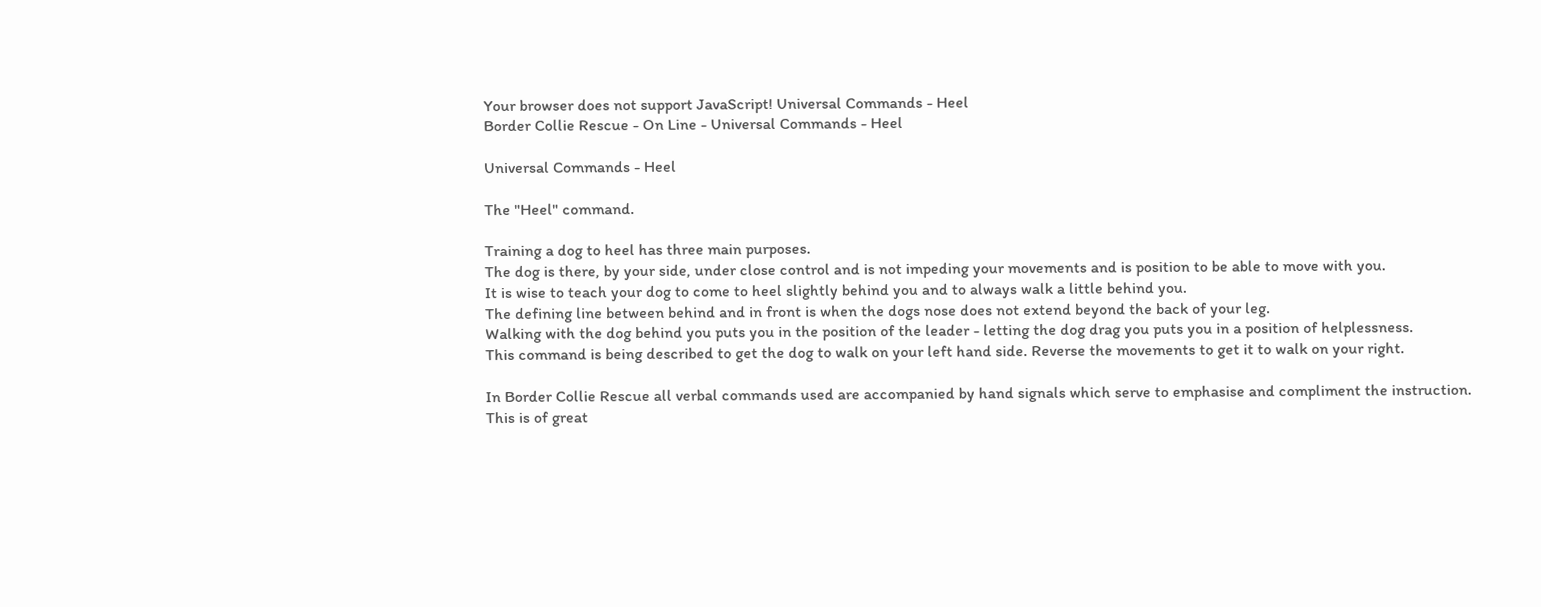Your browser does not support JavaScript! Universal Commands - Heel
Border Collie Rescue - On Line - Universal Commands - Heel

Universal Commands - Heel

The "Heel" command.

Training a dog to heel has three main purposes.
The dog is there, by your side, under close control and is not impeding your movements and is position to be able to move with you.
It is wise to teach your dog to come to heel slightly behind you and to always walk a little behind you.
The defining line between behind and in front is when the dogs nose does not extend beyond the back of your leg.
Walking with the dog behind you puts you in the position of the leader - letting the dog drag you puts you in a position of helplessness.
This command is being described to get the dog to walk on your left hand side. Reverse the movements to get it to walk on your right.

In Border Collie Rescue all verbal commands used are accompanied by hand signals which serve to emphasise and compliment the instruction.
This is of great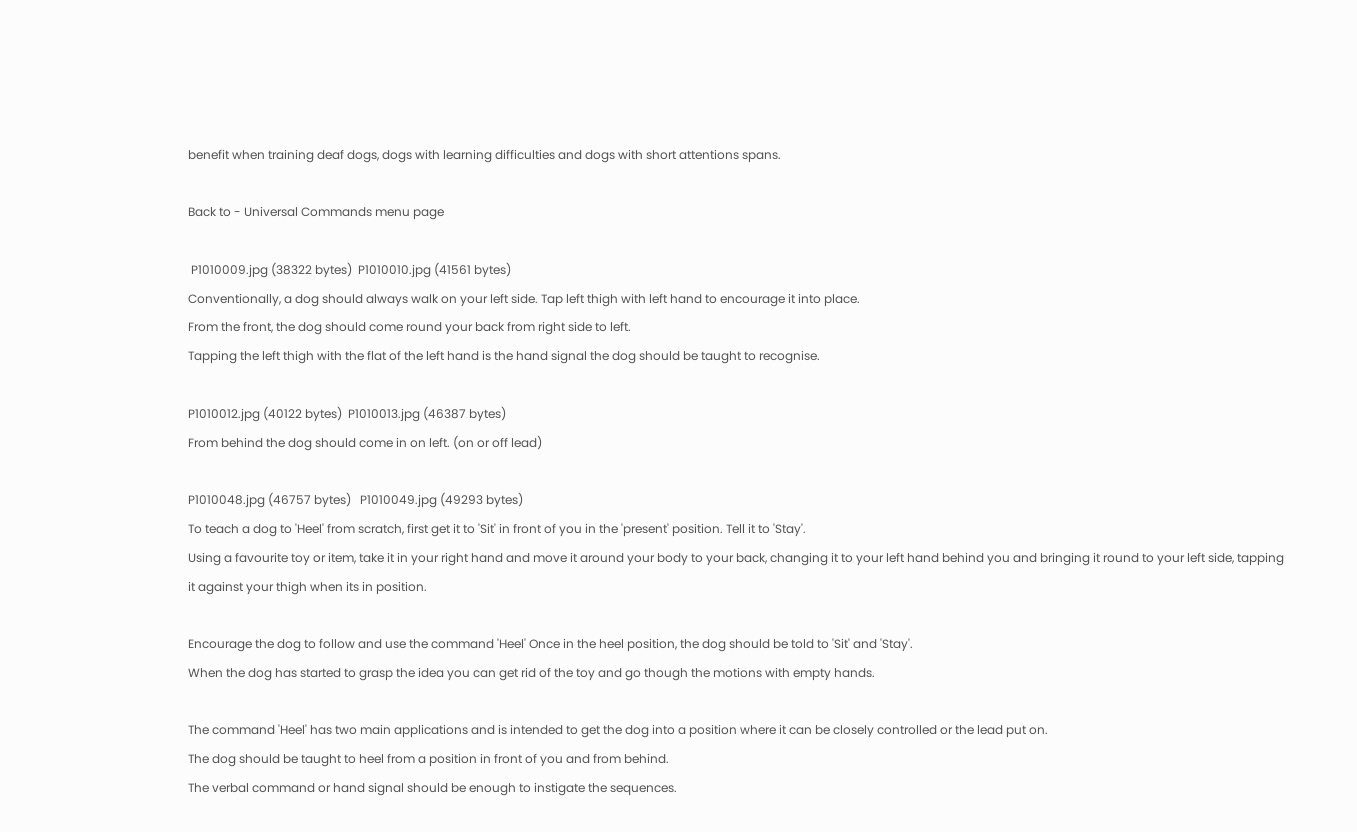benefit when training deaf dogs, dogs with learning difficulties and dogs with short attentions spans.

Back to - Universal Commands menu page

 P1010009.jpg (38322 bytes)  P1010010.jpg (41561 bytes)
Conventionally, a dog should always walk on your left side. Tap left thigh with left hand to encourage it into place.
From the front, the dog should come round your back from right side to left.
Tapping the left thigh with the flat of the left hand is the hand signal the dog should be taught to recognise.

P1010012.jpg (40122 bytes)  P1010013.jpg (46387 bytes)
From behind the dog should come in on left. (on or off lead)

P1010048.jpg (46757 bytes)   P1010049.jpg (49293 bytes)
To teach a dog to 'Heel' from scratch, first get it to 'Sit' in front of you in the 'present' position. Tell it to 'Stay'.
Using a favourite toy or item, take it in your right hand and move it around your body to your back, changing it to your left hand behind you and bringing it round to your left side, tapping it against your thigh when its in position.

Encourage the dog to follow and use the command 'Heel' Once in the heel position, the dog should be told to 'Sit' and 'Stay'.
When the dog has started to grasp the idea you can get rid of the toy and go though the motions with empty hands.

The command 'Heel' has two main applications and is intended to get the dog into a position where it can be closely controlled or the lead put on.
The dog should be taught to heel from a position in front of you and from behind.
The verbal command or hand signal should be enough to instigate the sequences.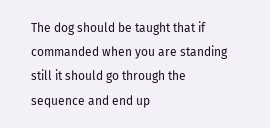The dog should be taught that if commanded when you are standing still it should go through the sequence and end up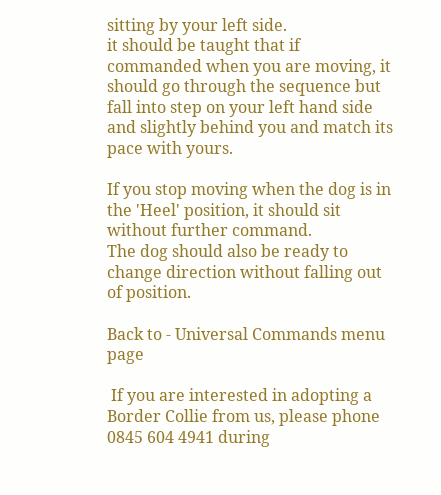sitting by your left side.
it should be taught that if commanded when you are moving, it should go through the sequence but fall into step on your left hand side and slightly behind you and match its pace with yours.

If you stop moving when the dog is in the 'Heel' position, it should sit without further command.
The dog should also be ready to change direction without falling out of position.

Back to - Universal Commands menu page

 If you are interested in adopting a Border Collie from us, please phone 0845 604 4941 during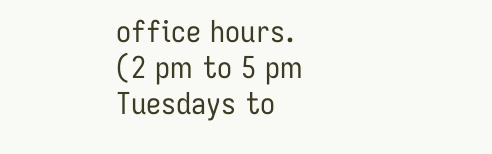office hours.
(2 pm to 5 pm Tuesdays to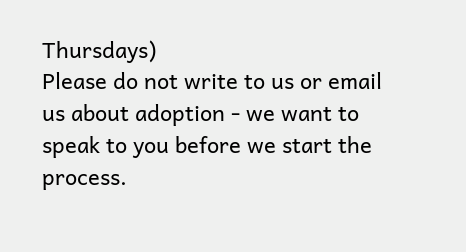Thursdays)
Please do not write to us or email us about adoption - we want to speak to you before we start the process.